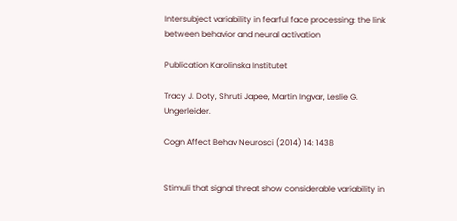Intersubject variability in fearful face processing: the link between behavior and neural activation

Publication Karolinska Institutet

Tracy J. Doty, Shruti Japee, Martin Ingvar, Leslie G. Ungerleider.

Cogn Affect Behav Neurosci (2014) 14: 1438


Stimuli that signal threat show considerable variability in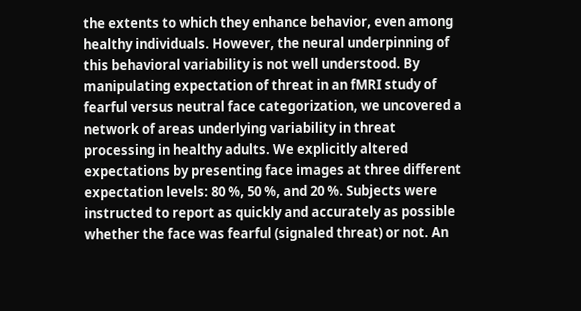the extents to which they enhance behavior, even among healthy individuals. However, the neural underpinning of this behavioral variability is not well understood. By manipulating expectation of threat in an fMRI study of fearful versus neutral face categorization, we uncovered a network of areas underlying variability in threat processing in healthy adults. We explicitly altered expectations by presenting face images at three different expectation levels: 80 %, 50 %, and 20 %. Subjects were instructed to report as quickly and accurately as possible whether the face was fearful (signaled threat) or not. An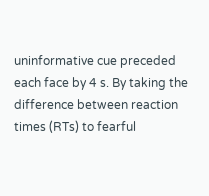uninformative cue preceded each face by 4 s. By taking the difference between reaction times (RTs) to fearful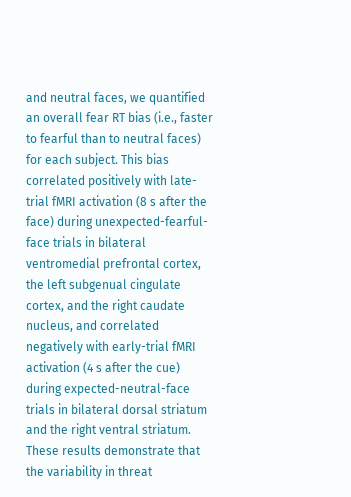and neutral faces, we quantified an overall fear RT bias (i.e., faster to fearful than to neutral faces) for each subject. This bias correlated positively with late-trial fMRI activation (8 s after the face) during unexpected-fearful-face trials in bilateral ventromedial prefrontal cortex, the left subgenual cingulate cortex, and the right caudate nucleus, and correlated negatively with early-trial fMRI activation (4 s after the cue) during expected-neutral-face trials in bilateral dorsal striatum and the right ventral striatum. These results demonstrate that the variability in threat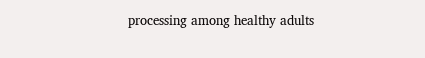processing among healthy adults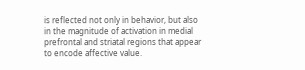is reflected not only in behavior, but also in the magnitude of activation in medial prefrontal and striatal regions that appear to encode affective value.